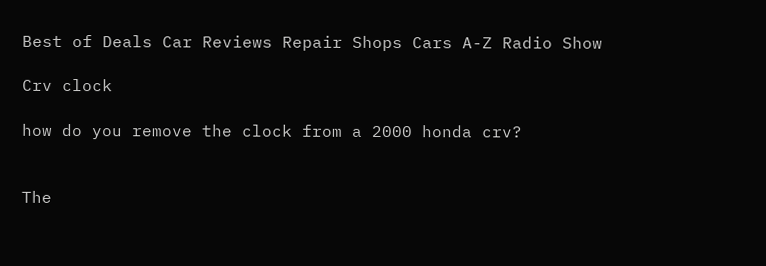Best of Deals Car Reviews Repair Shops Cars A-Z Radio Show

Crv clock

how do you remove the clock from a 2000 honda crv?


The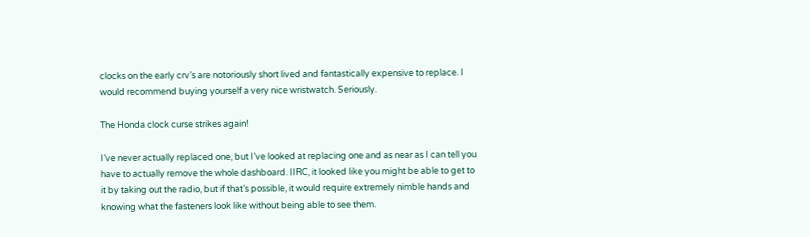clocks on the early crv’s are notoriously short lived and fantastically expensive to replace. I would recommend buying yourself a very nice wristwatch. Seriously.

The Honda clock curse strikes again!

I’ve never actually replaced one, but I’ve looked at replacing one and as near as I can tell you have to actually remove the whole dashboard. IIRC, it looked like you might be able to get to it by taking out the radio, but if that’s possible, it would require extremely nimble hands and knowing what the fasteners look like without being able to see them.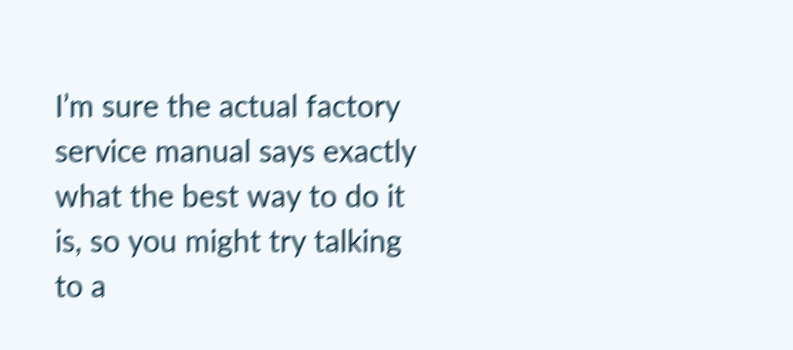I’m sure the actual factory service manual says exactly what the best way to do it is, so you might try talking to a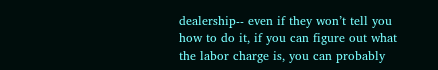dealership-- even if they won’t tell you how to do it, if you can figure out what the labor charge is, you can probably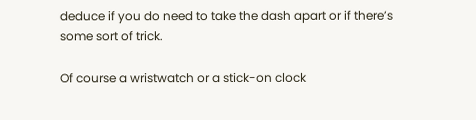deduce if you do need to take the dash apart or if there’s some sort of trick.

Of course a wristwatch or a stick-on clock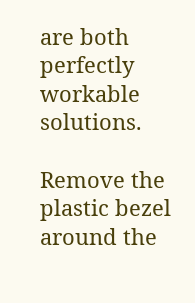are both perfectly workable solutions.

Remove the plastic bezel around the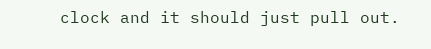clock and it should just pull out.